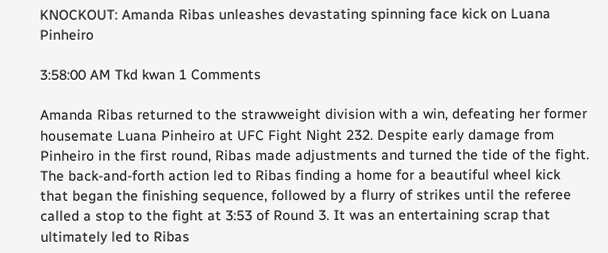KNOCKOUT: Amanda Ribas unleashes devastating spinning face kick on Luana Pinheiro

3:58:00 AM Tkd kwan 1 Comments

Amanda Ribas returned to the strawweight division with a win, defeating her former housemate Luana Pinheiro at UFC Fight Night 232. Despite early damage from Pinheiro in the first round, Ribas made adjustments and turned the tide of the fight. The back-and-forth action led to Ribas finding a home for a beautiful wheel kick that began the finishing sequence, followed by a flurry of strikes until the referee called a stop to the fight at 3:53 of Round 3. It was an entertaining scrap that ultimately led to Ribas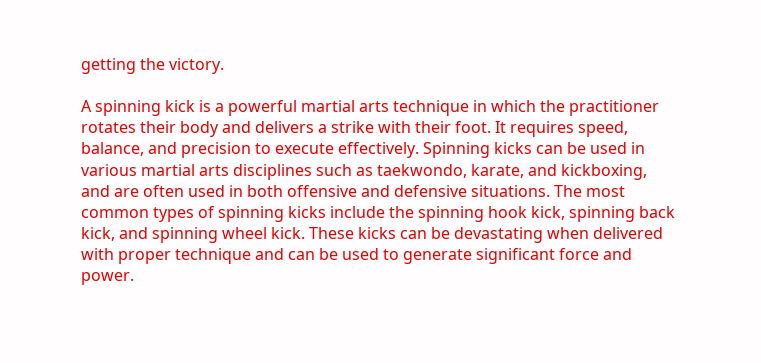getting the victory.

A spinning kick is a powerful martial arts technique in which the practitioner rotates their body and delivers a strike with their foot. It requires speed, balance, and precision to execute effectively. Spinning kicks can be used in various martial arts disciplines such as taekwondo, karate, and kickboxing, and are often used in both offensive and defensive situations. The most common types of spinning kicks include the spinning hook kick, spinning back kick, and spinning wheel kick. These kicks can be devastating when delivered with proper technique and can be used to generate significant force and power.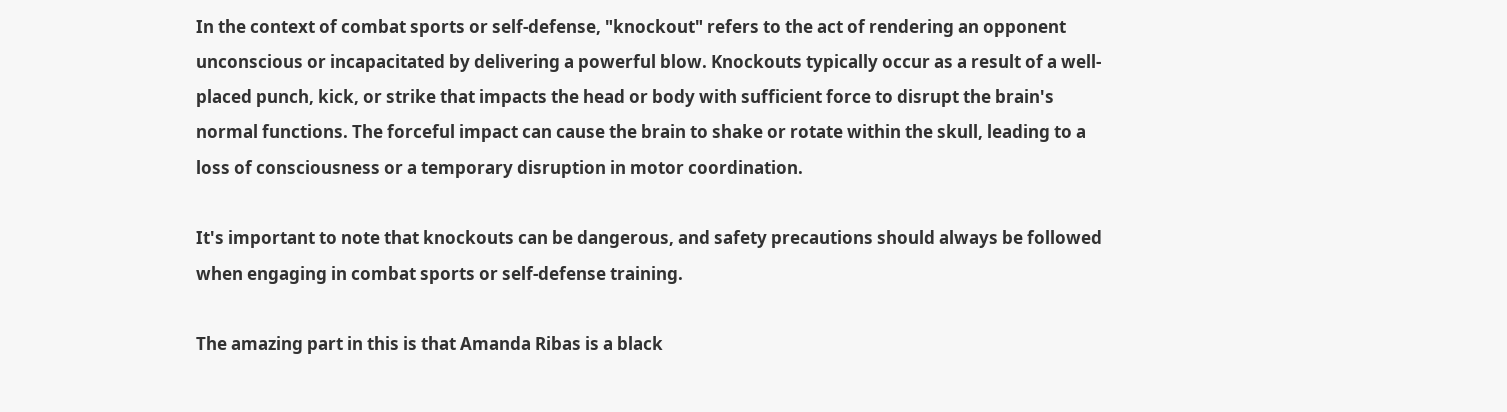In the context of combat sports or self-defense, "knockout" refers to the act of rendering an opponent unconscious or incapacitated by delivering a powerful blow. Knockouts typically occur as a result of a well-placed punch, kick, or strike that impacts the head or body with sufficient force to disrupt the brain's normal functions. The forceful impact can cause the brain to shake or rotate within the skull, leading to a loss of consciousness or a temporary disruption in motor coordination.

It's important to note that knockouts can be dangerous, and safety precautions should always be followed when engaging in combat sports or self-defense training.

The amazing part in this is that Amanda Ribas is a black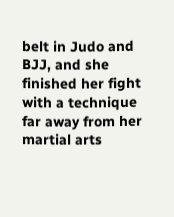belt in Judo and BJJ, and she finished her fight with a technique far away from her martial arts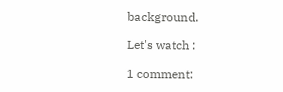background.

Let's watch :

1 comment: